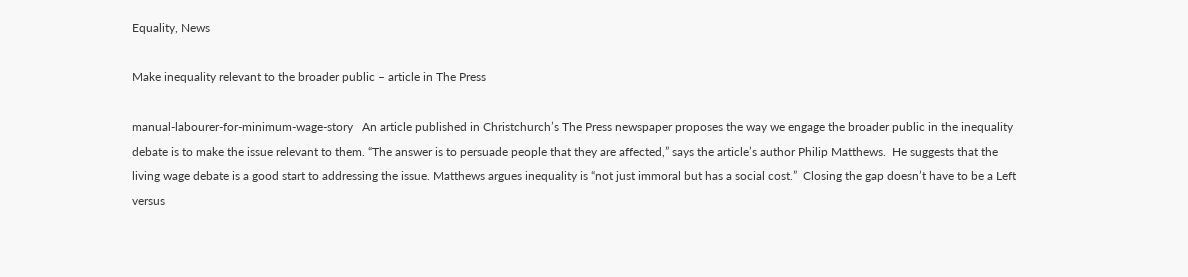Equality, News

Make inequality relevant to the broader public – article in The Press

manual-labourer-for-minimum-wage-story   An article published in Christchurch’s The Press newspaper proposes the way we engage the broader public in the inequality debate is to make the issue relevant to them. “The answer is to persuade people that they are affected,” says the article’s author Philip Matthews.  He suggests that the living wage debate is a good start to addressing the issue. Matthews argues inequality is “not just immoral but has a social cost.”  Closing the gap doesn’t have to be a Left versus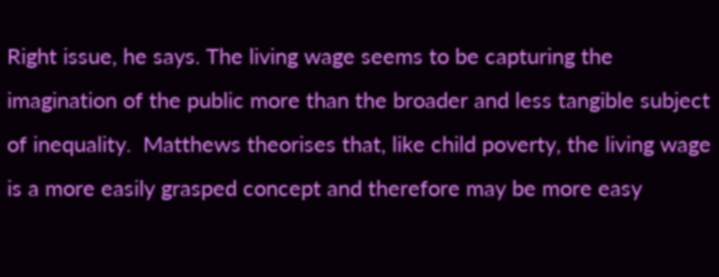Right issue, he says. The living wage seems to be capturing the imagination of the public more than the broader and less tangible subject of inequality.  Matthews theorises that, like child poverty, the living wage is a more easily grasped concept and therefore may be more easy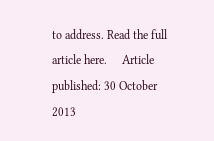to address. Read the full article here.     Article published: 30 October 2013